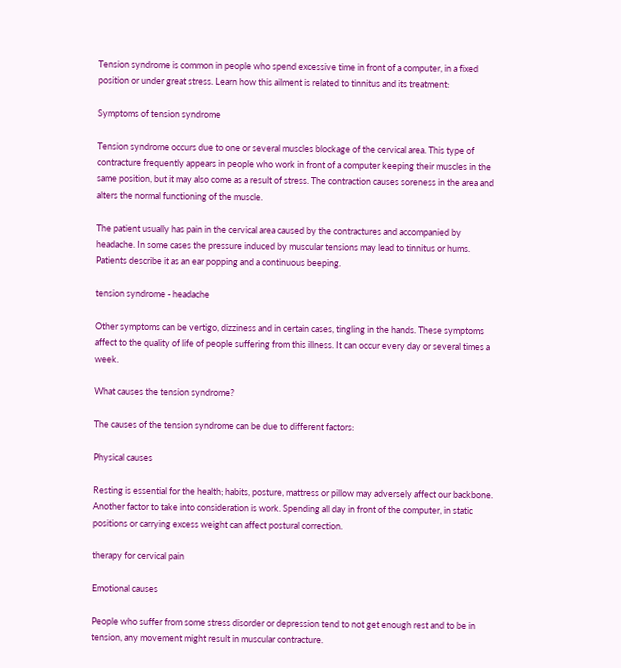Tension syndrome is common in people who spend excessive time in front of a computer, in a fixed position or under great stress. Learn how this ailment is related to tinnitus and its treatment:

Symptoms of tension syndrome

Tension syndrome occurs due to one or several muscles blockage of the cervical area. This type of contracture frequently appears in people who work in front of a computer keeping their muscles in the same position, but it may also come as a result of stress. The contraction causes soreness in the area and alters the normal functioning of the muscle.

The patient usually has pain in the cervical area caused by the contractures and accompanied by headache. In some cases the pressure induced by muscular tensions may lead to tinnitus or hums. Patients describe it as an ear popping and a continuous beeping.

tension syndrome - headache

Other symptoms can be vertigo, dizziness and in certain cases, tingling in the hands. These symptoms affect to the quality of life of people suffering from this illness. It can occur every day or several times a week.

What causes the tension syndrome?

The causes of the tension syndrome can be due to different factors:

Physical causes

Resting is essential for the health; habits, posture, mattress or pillow may adversely affect our backbone. Another factor to take into consideration is work. Spending all day in front of the computer, in static positions or carrying excess weight can affect postural correction.

therapy for cervical pain

Emotional causes

People who suffer from some stress disorder or depression tend to not get enough rest and to be in tension, any movement might result in muscular contracture.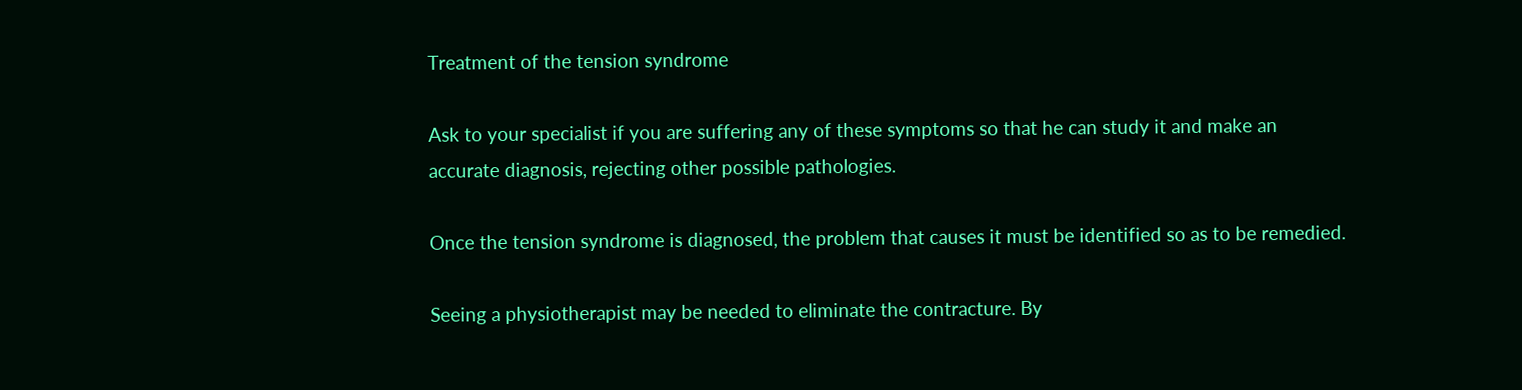Treatment of the tension syndrome

Ask to your specialist if you are suffering any of these symptoms so that he can study it and make an accurate diagnosis, rejecting other possible pathologies.

Once the tension syndrome is diagnosed, the problem that causes it must be identified so as to be remedied.

Seeing a physiotherapist may be needed to eliminate the contracture. By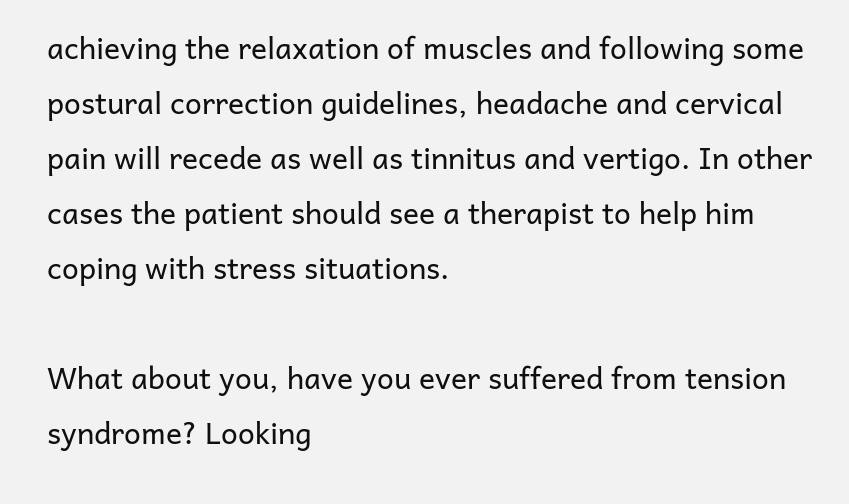achieving the relaxation of muscles and following some postural correction guidelines, headache and cervical pain will recede as well as tinnitus and vertigo. In other cases the patient should see a therapist to help him coping with stress situations.

What about you, have you ever suffered from tension syndrome? Looking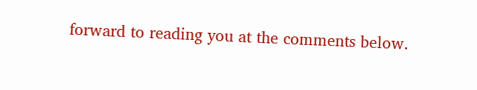forward to reading you at the comments below.